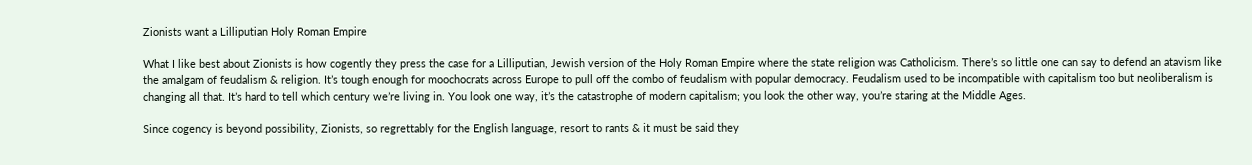Zionists want a Lilliputian Holy Roman Empire

What I like best about Zionists is how cogently they press the case for a Lilliputian, Jewish version of the Holy Roman Empire where the state religion was Catholicism. There’s so little one can say to defend an atavism like the amalgam of feudalism & religion. It’s tough enough for moochocrats across Europe to pull off the combo of feudalism with popular democracy. Feudalism used to be incompatible with capitalism too but neoliberalism is changing all that. It’s hard to tell which century we’re living in. You look one way, it’s the catastrophe of modern capitalism; you look the other way, you’re staring at the Middle Ages.

Since cogency is beyond possibility, Zionists, so regrettably for the English language, resort to rants & it must be said they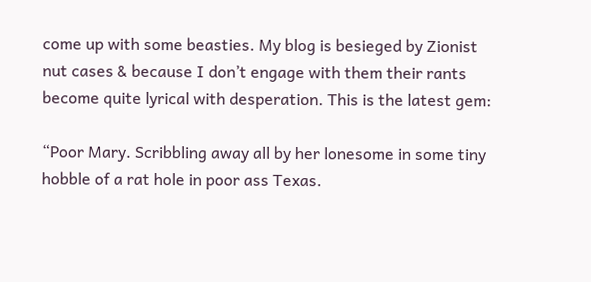come up with some beasties. My blog is besieged by Zionist nut cases & because I don’t engage with them their rants become quite lyrical with desperation. This is the latest gem:

“Poor Mary. Scribbling away all by her lonesome in some tiny hobble of a rat hole in poor ass Texas.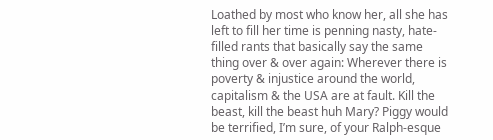Loathed by most who know her, all she has left to fill her time is penning nasty, hate-filled rants that basically say the same thing over & over again: Wherever there is poverty & injustice around the world, capitalism & the USA are at fault. Kill the beast, kill the beast huh Mary? Piggy would be terrified, I’m sure, of your Ralph-esque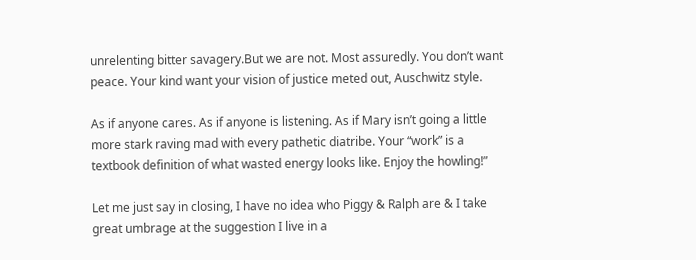unrelenting bitter savagery.But we are not. Most assuredly. You don’t want peace. Your kind want your vision of justice meted out, Auschwitz style.

As if anyone cares. As if anyone is listening. As if Mary isn’t going a little more stark raving mad with every pathetic diatribe. Your “work” is a textbook definition of what wasted energy looks like. Enjoy the howling!”

Let me just say in closing, I have no idea who Piggy & Ralph are & I take great umbrage at the suggestion I live in a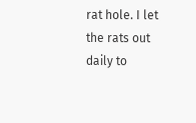rat hole. I let the rats out daily to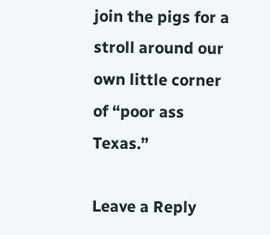join the pigs for a stroll around our own little corner of “poor ass Texas.”

Leave a Reply